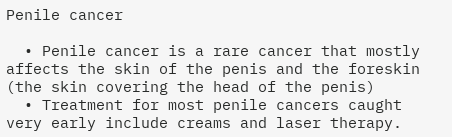Penile cancer

  • Penile cancer is a rare cancer that mostly affects the skin of the penis and the foreskin (the skin covering the head of the penis)
  • Treatment for most penile cancers caught very early include creams and laser therapy.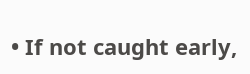• If not caught early,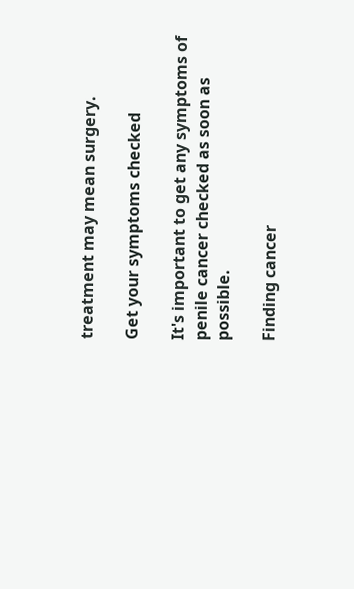treatment may mean surgery.

Get your symptoms checked

It's important to get any symptoms of penile cancer checked as soon as possible.

Finding cancer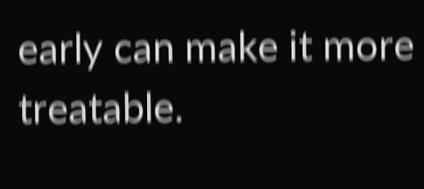early can make it more treatable.